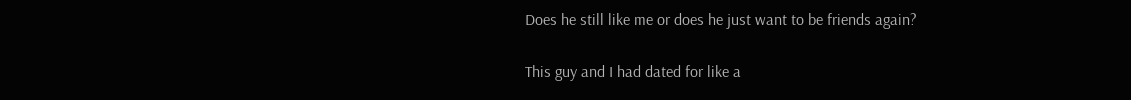Does he still like me or does he just want to be friends again?

This guy and I had dated for like a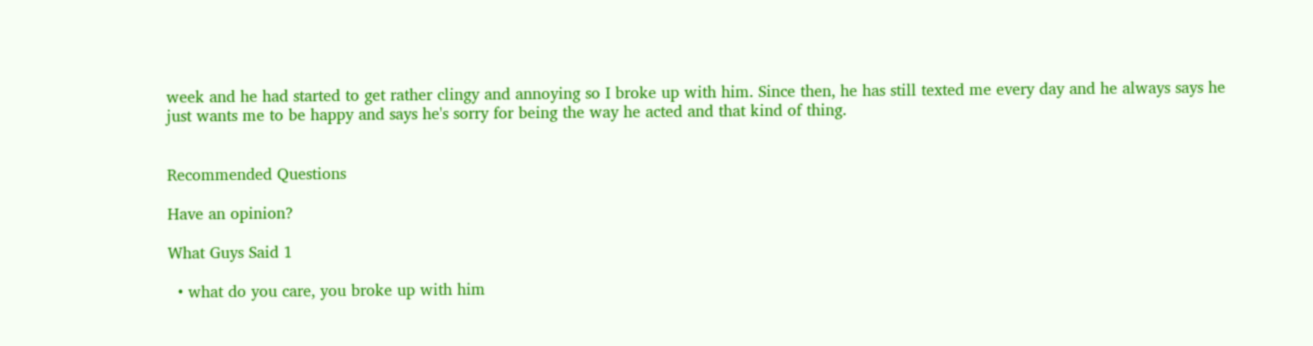week and he had started to get rather clingy and annoying so I broke up with him. Since then, he has still texted me every day and he always says he just wants me to be happy and says he's sorry for being the way he acted and that kind of thing.


Recommended Questions

Have an opinion?

What Guys Said 1

  • what do you care, you broke up with him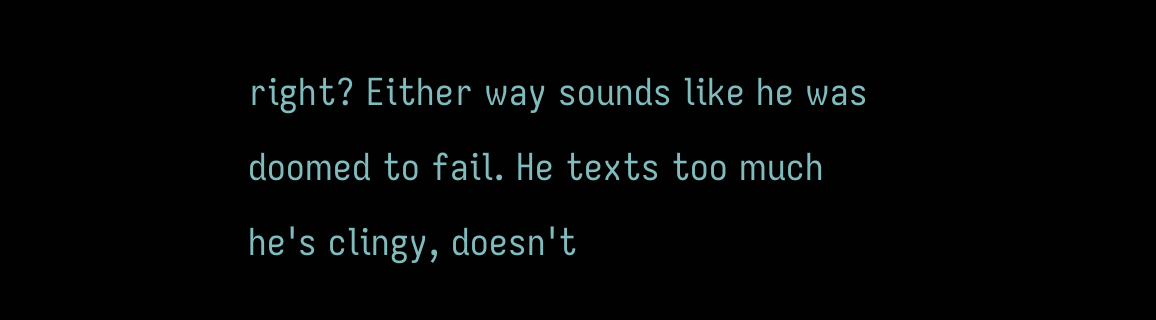right? Either way sounds like he was doomed to fail. He texts too much he's clingy, doesn't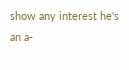show any interest he's an a-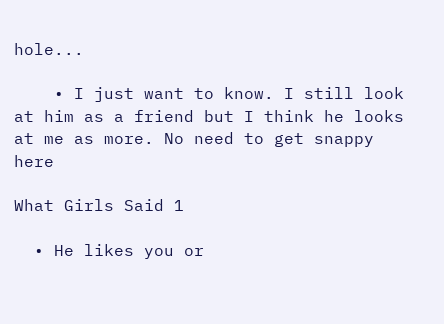hole...

    • I just want to know. I still look at him as a friend but I think he looks at me as more. No need to get snappy here

What Girls Said 1

  • He likes you or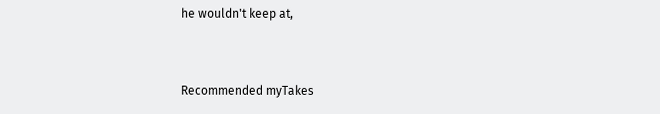he wouldn't keep at,


Recommended myTakes